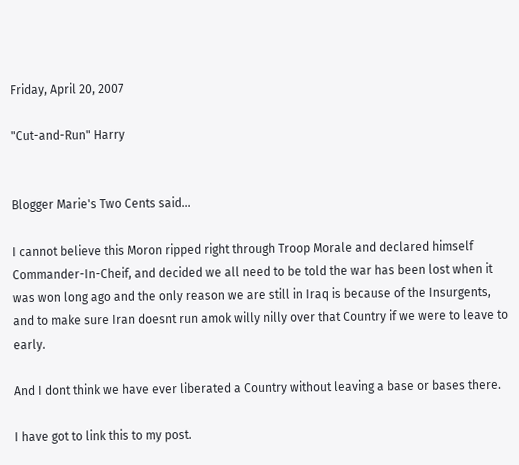Friday, April 20, 2007

"Cut-and-Run" Harry


Blogger Marie's Two Cents said...

I cannot believe this Moron ripped right through Troop Morale and declared himself Commander-In-Cheif, and decided we all need to be told the war has been lost when it was won long ago and the only reason we are still in Iraq is because of the Insurgents, and to make sure Iran doesnt run amok willy nilly over that Country if we were to leave to early.

And I dont think we have ever liberated a Country without leaving a base or bases there.

I have got to link this to my post.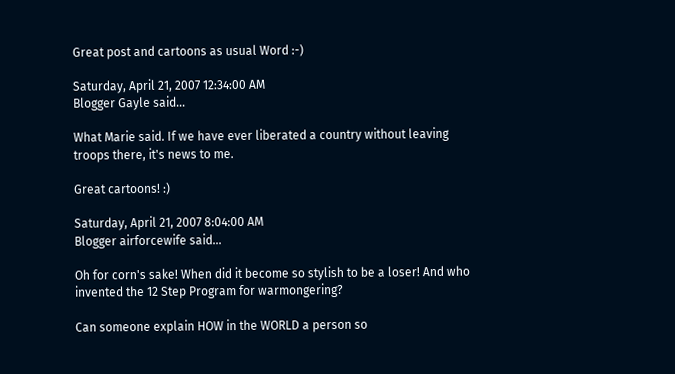Great post and cartoons as usual Word :-)

Saturday, April 21, 2007 12:34:00 AM
Blogger Gayle said...

What Marie said. If we have ever liberated a country without leaving troops there, it's news to me.

Great cartoons! :)

Saturday, April 21, 2007 8:04:00 AM
Blogger airforcewife said...

Oh for corn's sake! When did it become so stylish to be a loser! And who invented the 12 Step Program for warmongering?

Can someone explain HOW in the WORLD a person so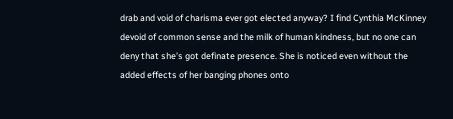drab and void of charisma ever got elected anyway? I find Cynthia McKinney devoid of common sense and the milk of human kindness, but no one can deny that she's got definate presence. She is noticed even without the added effects of her banging phones onto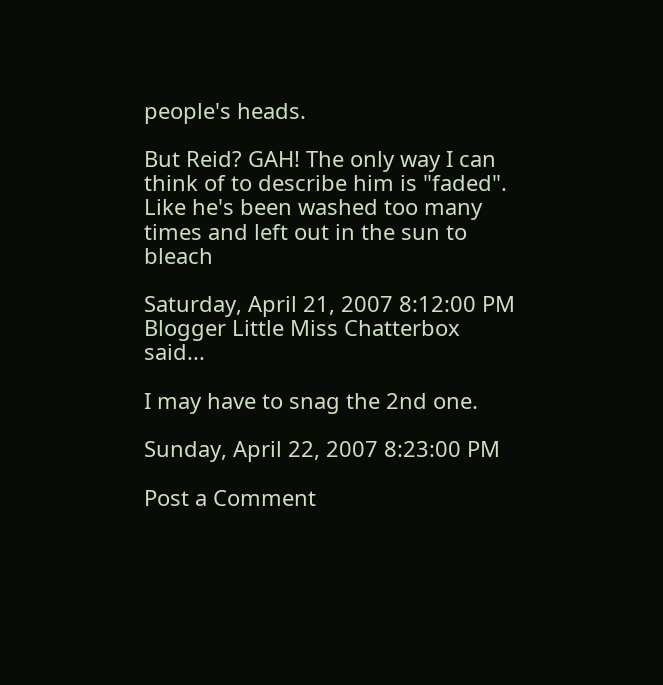people's heads.

But Reid? GAH! The only way I can think of to describe him is "faded". Like he's been washed too many times and left out in the sun to bleach

Saturday, April 21, 2007 8:12:00 PM
Blogger Little Miss Chatterbox said...

I may have to snag the 2nd one.

Sunday, April 22, 2007 8:23:00 PM

Post a Comment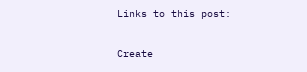Links to this post:

Create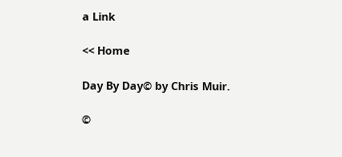a Link

<< Home

Day By Day© by Chris Muir.

©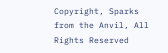Copyright, Sparks from the Anvil, All Rights Reserved